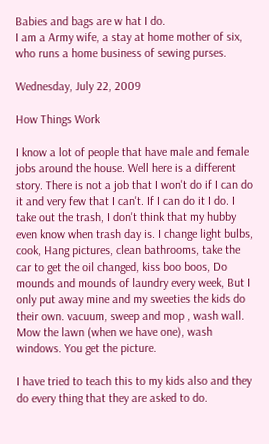Babies and bags are w hat I do.
I am a Army wife, a stay at home mother of six, who runs a home business of sewing purses.

Wednesday, July 22, 2009

How Things Work

I know a lot of people that have male and female jobs around the house. Well here is a different story. There is not a job that I won't do if I can do it and very few that I can't. If I can do it I do. I take out the trash, I don't think that my hubby even know when trash day is. I change light bulbs, cook, Hang pictures, clean bathrooms, take the car to get the oil changed, kiss boo boos, Do mounds and mounds of laundry every week, But I only put away mine and my sweeties the kids do their own. vacuum, sweep and mop , wash wall. Mow the lawn (when we have one), wash windows. You get the picture.

I have tried to teach this to my kids also and they do every thing that they are asked to do.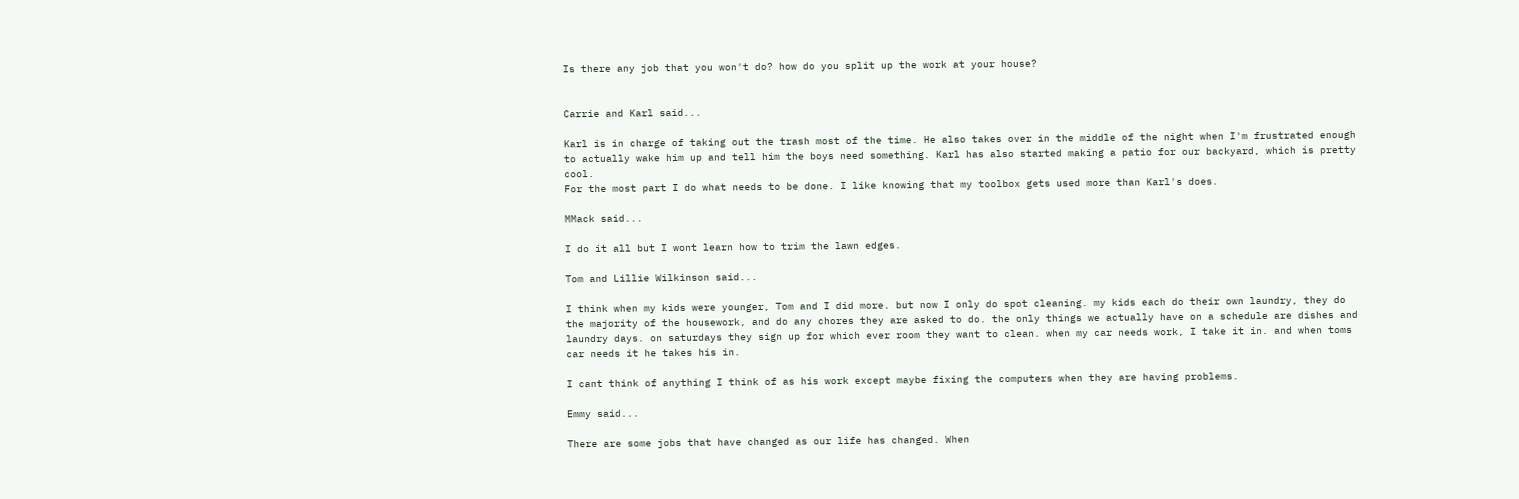Is there any job that you won't do? how do you split up the work at your house?


Carrie and Karl said...

Karl is in charge of taking out the trash most of the time. He also takes over in the middle of the night when I'm frustrated enough to actually wake him up and tell him the boys need something. Karl has also started making a patio for our backyard, which is pretty cool.
For the most part I do what needs to be done. I like knowing that my toolbox gets used more than Karl's does.

MMack said...

I do it all but I wont learn how to trim the lawn edges.

Tom and Lillie Wilkinson said...

I think when my kids were younger, Tom and I did more. but now I only do spot cleaning. my kids each do their own laundry, they do the majority of the housework, and do any chores they are asked to do. the only things we actually have on a schedule are dishes and laundry days. on saturdays they sign up for which ever room they want to clean. when my car needs work, I take it in. and when toms car needs it he takes his in.

I cant think of anything I think of as his work except maybe fixing the computers when they are having problems.

Emmy said...

There are some jobs that have changed as our life has changed. When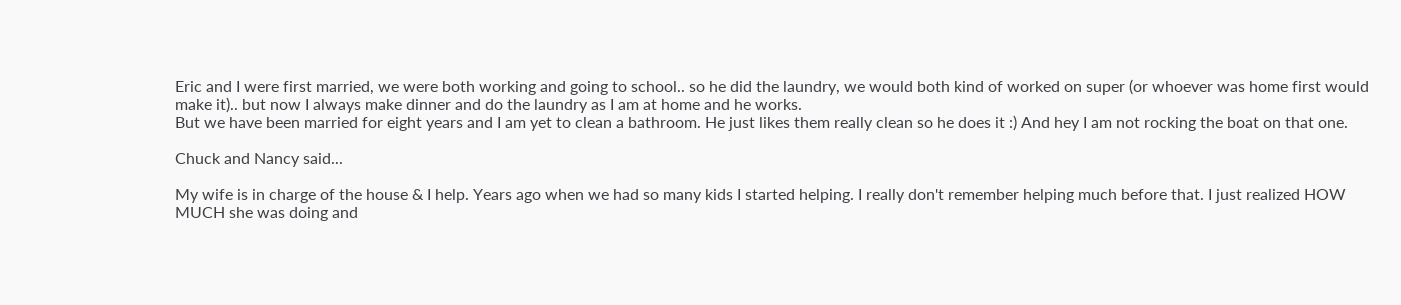Eric and I were first married, we were both working and going to school.. so he did the laundry, we would both kind of worked on super (or whoever was home first would make it).. but now I always make dinner and do the laundry as I am at home and he works.
But we have been married for eight years and I am yet to clean a bathroom. He just likes them really clean so he does it :) And hey I am not rocking the boat on that one.

Chuck and Nancy said...

My wife is in charge of the house & I help. Years ago when we had so many kids I started helping. I really don't remember helping much before that. I just realized HOW MUCH she was doing and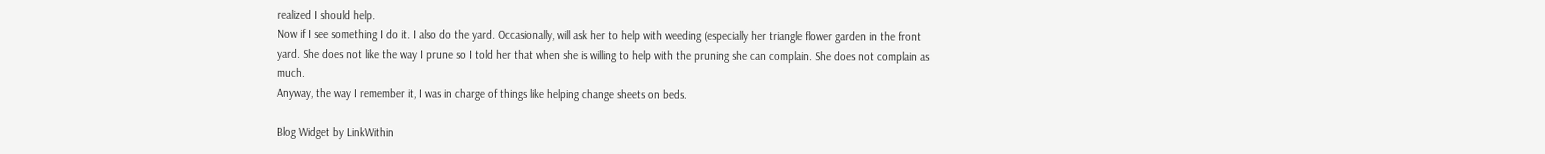realized I should help.
Now if I see something I do it. I also do the yard. Occasionally, will ask her to help with weeding (especially her triangle flower garden in the front yard. She does not like the way I prune so I told her that when she is willing to help with the pruning she can complain. She does not complain as much.
Anyway, the way I remember it, I was in charge of things like helping change sheets on beds.

Blog Widget by LinkWithin